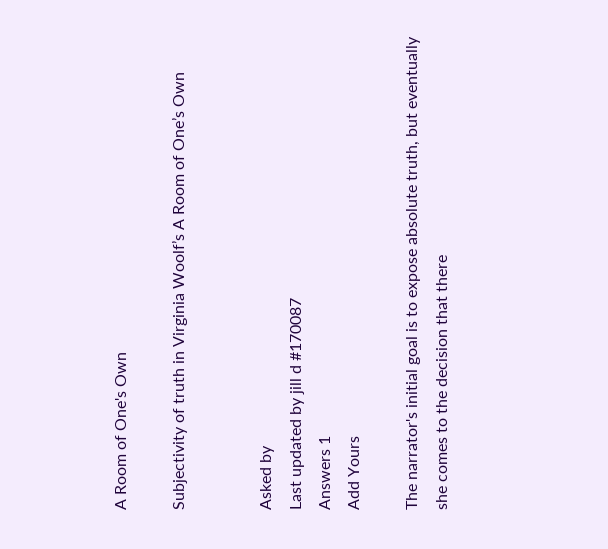A Room of One's Own

Subjectivity of truth in Virginia Woolf’s A Room of One’s Own


Asked by
Last updated by jill d #170087
Answers 1
Add Yours

The narrator's initial goal is to expose absolute truth, but eventually she comes to the decision that there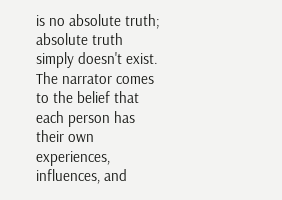is no absolute truth; absolute truth simply doesn't exist. The narrator comes to the belief that each person has their own experiences, influences, and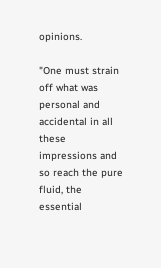opinions.

"One must strain off what was personal and accidental in all these impressions and so reach the pure fluid, the essential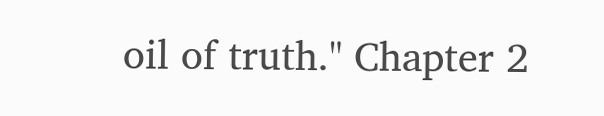oil of truth." Chapter 2